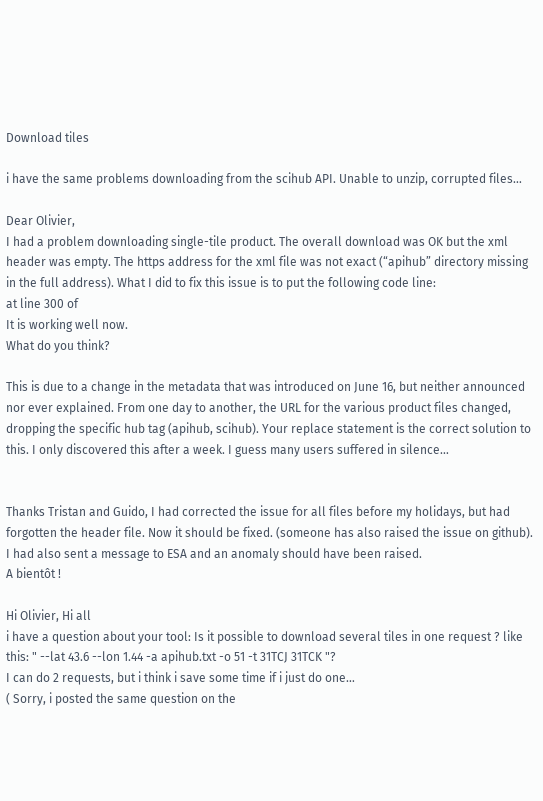Download tiles

i have the same problems downloading from the scihub API. Unable to unzip, corrupted files…

Dear Olivier,
I had a problem downloading single-tile product. The overall download was OK but the xml header was empty. The https address for the xml file was not exact (“apihub” directory missing in the full address). What I did to fix this issue is to put the following code line:
at line 300 of
It is working well now.
What do you think?

This is due to a change in the metadata that was introduced on June 16, but neither announced nor ever explained. From one day to another, the URL for the various product files changed, dropping the specific hub tag (apihub, scihub). Your replace statement is the correct solution to this. I only discovered this after a week. I guess many users suffered in silence…


Thanks Tristan and Guido, I had corrected the issue for all files before my holidays, but had forgotten the header file. Now it should be fixed. (someone has also raised the issue on github). I had also sent a message to ESA and an anomaly should have been raised.
A bientôt !

Hi Olivier, Hi all
i have a question about your tool: Is it possible to download several tiles in one request ? like this: " --lat 43.6 --lon 1.44 -a apihub.txt -o 51 -t 31TCJ 31TCK "?
I can do 2 requests, but i think i save some time if i just do one…
( Sorry, i posted the same question on the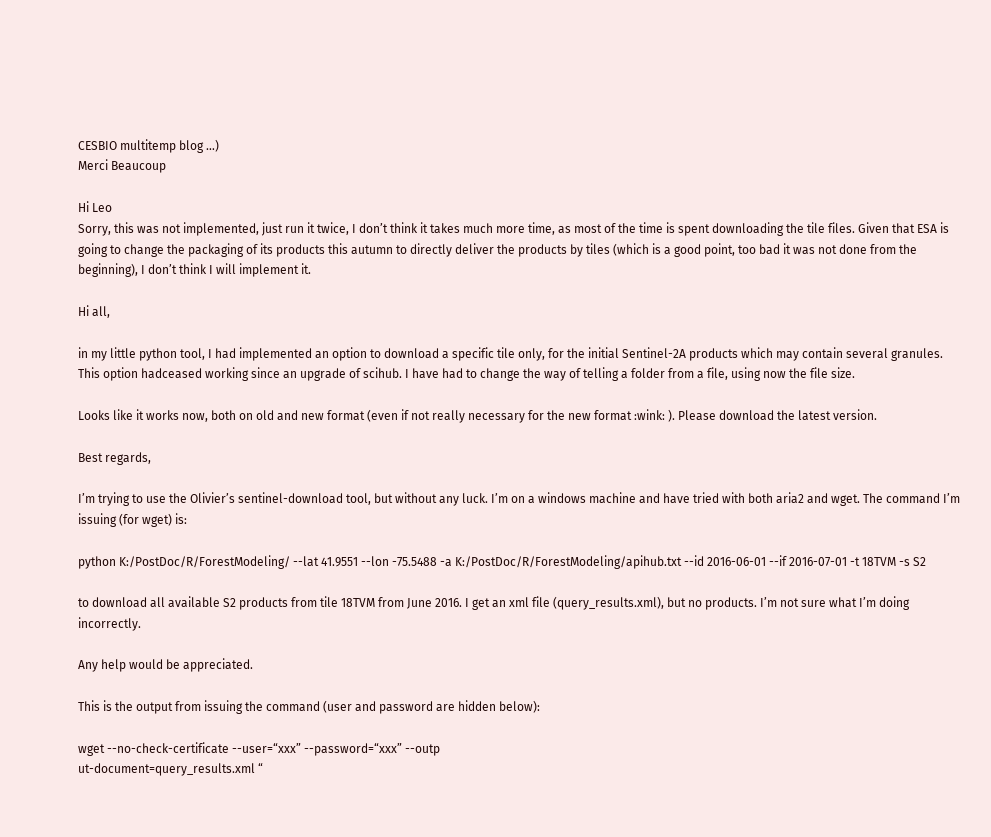CESBIO multitemp blog …)
Merci Beaucoup

Hi Leo
Sorry, this was not implemented, just run it twice, I don’t think it takes much more time, as most of the time is spent downloading the tile files. Given that ESA is going to change the packaging of its products this autumn to directly deliver the products by tiles (which is a good point, too bad it was not done from the beginning), I don’t think I will implement it.

Hi all,

in my little python tool, I had implemented an option to download a specific tile only, for the initial Sentinel-2A products which may contain several granules. This option hadceased working since an upgrade of scihub. I have had to change the way of telling a folder from a file, using now the file size.

Looks like it works now, both on old and new format (even if not really necessary for the new format :wink: ). Please download the latest version.

Best regards,

I’m trying to use the Olivier’s sentinel-download tool, but without any luck. I’m on a windows machine and have tried with both aria2 and wget. The command I’m issuing (for wget) is:

python K:/PostDoc/R/ForestModeling/ --lat 41.9551 --lon -75.5488 -a K:/PostDoc/R/ForestModeling/apihub.txt --id 2016-06-01 --if 2016-07-01 -t 18TVM -s S2

to download all available S2 products from tile 18TVM from June 2016. I get an xml file (query_results.xml), but no products. I’m not sure what I’m doing incorrectly.

Any help would be appreciated.

This is the output from issuing the command (user and password are hidden below):

wget --no-check-certificate --user=“xxx” --password=“xxx” --outp
ut-document=query_results.xml “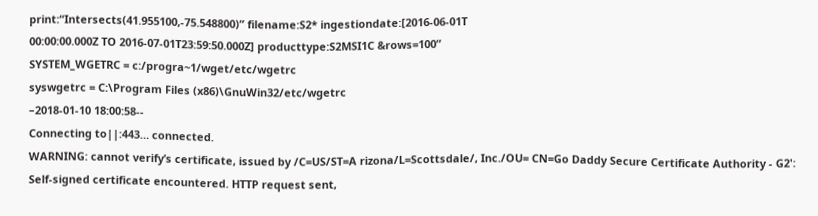print:“Intersects(41.955100,-75.548800)” filename:S2* ingestiondate:[2016-06-01T
00:00:00.000Z TO 2016-07-01T23:59:50.000Z] producttype:S2MSI1C &rows=100”
SYSTEM_WGETRC = c:/progra~1/wget/etc/wgetrc
syswgetrc = C:\Program Files (x86)\GnuWin32/etc/wgetrc
–2018-01-10 18:00:58--
Connecting to||:443… connected.
WARNING: cannot verify’s certificate, issued by /C=US/ST=A rizona/L=Scottsdale/, Inc./OU= CN=Go Daddy Secure Certificate Authority - G2': Self-signed certificate encountered. HTTP request sent,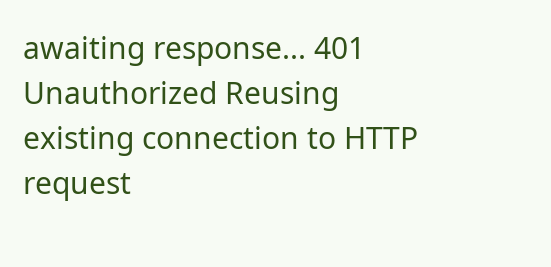awaiting response... 401 Unauthorized Reusing existing connection to HTTP request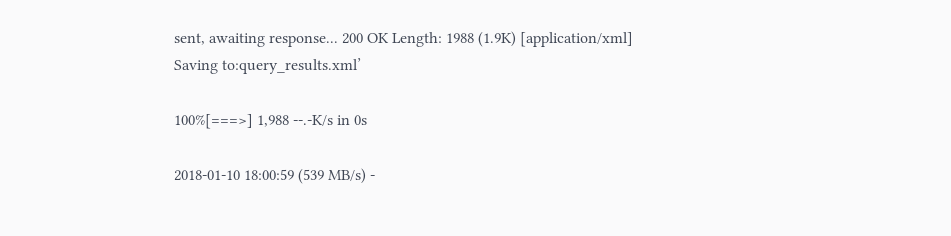sent, awaiting response... 200 OK Length: 1988 (1.9K) [application/xml] Saving to:query_results.xml’

100%[===>] 1,988 --.-K/s in 0s

2018-01-10 18:00:59 (539 MB/s) -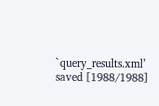`query_results.xml’ saved [1988/1988]